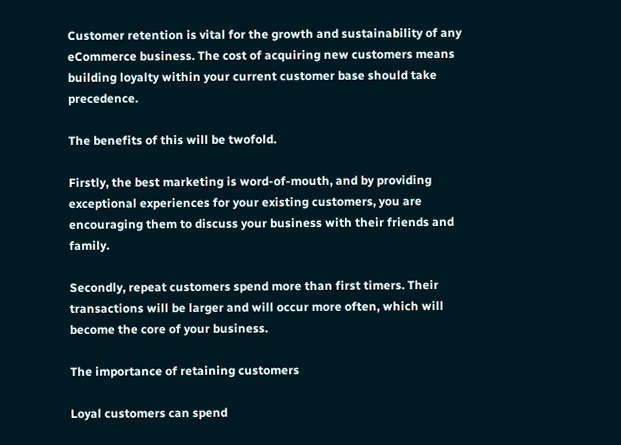Customer retention is vital for the growth and sustainability of any eCommerce business. The cost of acquiring new customers means building loyalty within your current customer base should take precedence.

The benefits of this will be twofold.

Firstly, the best marketing is word-of-mouth, and by providing exceptional experiences for your existing customers, you are encouraging them to discuss your business with their friends and family.

Secondly, repeat customers spend more than first timers. Their transactions will be larger and will occur more often, which will become the core of your business.

The importance of retaining customers

Loyal customers can spend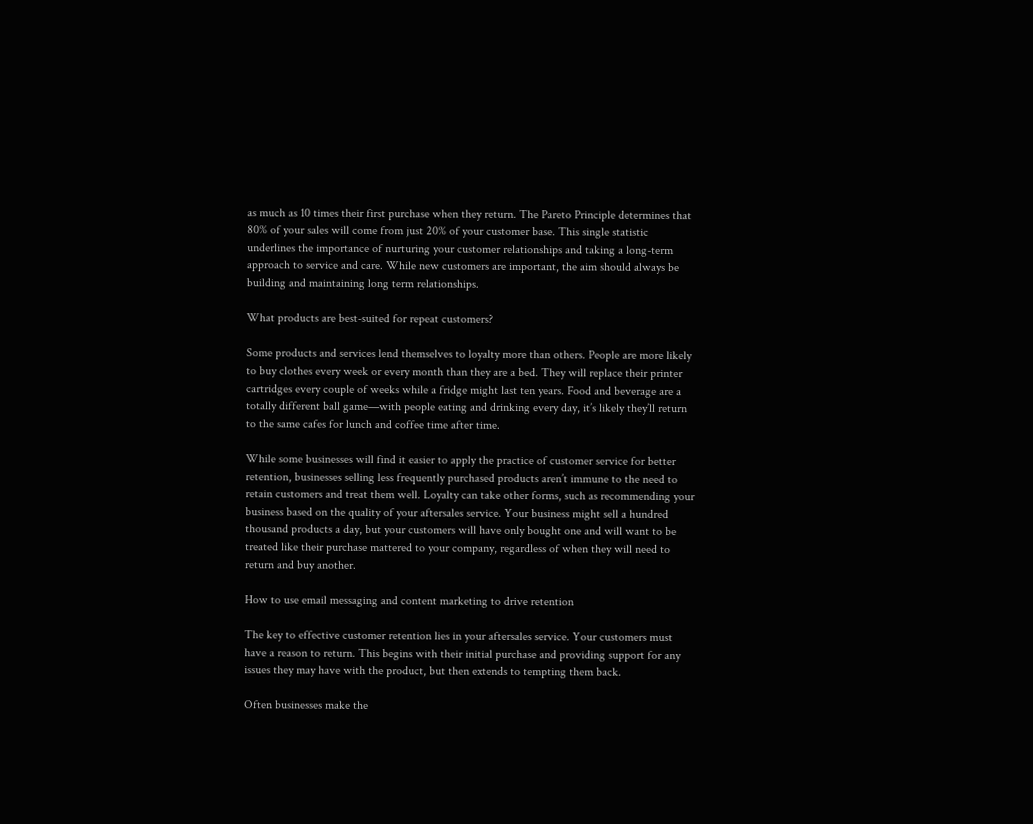as much as 10 times their first purchase when they return. The Pareto Principle determines that 80% of your sales will come from just 20% of your customer base. This single statistic underlines the importance of nurturing your customer relationships and taking a long-term approach to service and care. While new customers are important, the aim should always be building and maintaining long term relationships.

What products are best-suited for repeat customers?

Some products and services lend themselves to loyalty more than others. People are more likely to buy clothes every week or every month than they are a bed. They will replace their printer cartridges every couple of weeks while a fridge might last ten years. Food and beverage are a totally different ball game—with people eating and drinking every day, it’s likely they’ll return to the same cafes for lunch and coffee time after time.

While some businesses will find it easier to apply the practice of customer service for better retention, businesses selling less frequently purchased products aren’t immune to the need to retain customers and treat them well. Loyalty can take other forms, such as recommending your business based on the quality of your aftersales service. Your business might sell a hundred thousand products a day, but your customers will have only bought one and will want to be treated like their purchase mattered to your company, regardless of when they will need to return and buy another.

How to use email messaging and content marketing to drive retention

The key to effective customer retention lies in your aftersales service. Your customers must have a reason to return. This begins with their initial purchase and providing support for any issues they may have with the product, but then extends to tempting them back.

Often businesses make the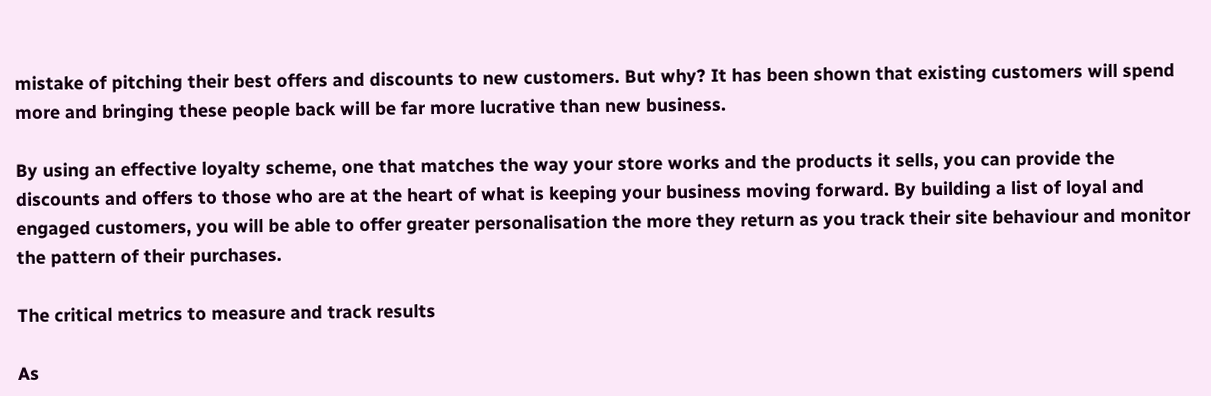mistake of pitching their best offers and discounts to new customers. But why? It has been shown that existing customers will spend more and bringing these people back will be far more lucrative than new business.

By using an effective loyalty scheme, one that matches the way your store works and the products it sells, you can provide the discounts and offers to those who are at the heart of what is keeping your business moving forward. By building a list of loyal and engaged customers, you will be able to offer greater personalisation the more they return as you track their site behaviour and monitor the pattern of their purchases.

The critical metrics to measure and track results

As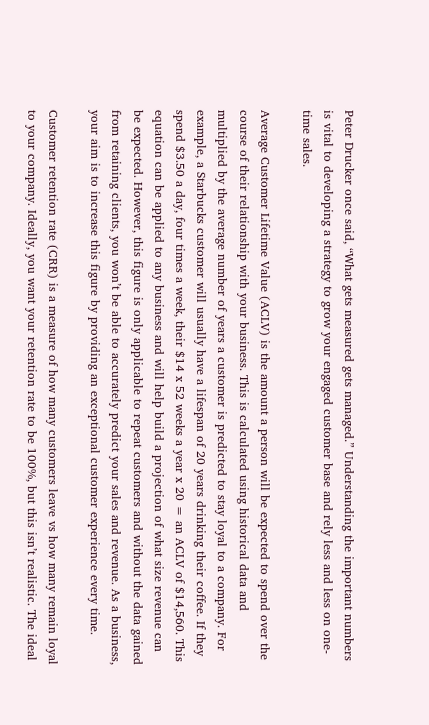Peter Drucker once said, “What gets measured gets managed.” Understanding the important numbers is vital to developing a strategy to grow your engaged customer base and rely less and less on one-time sales.

Average Customer Lifetime Value (ACLV) is the amount a person will be expected to spend over the course of their relationship with your business. This is calculated using historical data and multiplied by the average number of years a customer is predicted to stay loyal to a company. For example, a Starbucks customer will usually have a lifespan of 20 years drinking their coffee. If they spend $3.50 a day, four times a week, their $14 x 52 weeks a year x 20 = an ACLV of $14,560. This equation can be applied to any business and will help build a projection of what size revenue can be expected. However, this figure is only applicable to repeat customers and without the data gained from retaining clients, you won’t be able to accurately predict your sales and revenue. As a business, your aim is to increase this figure by providing an exceptional customer experience every time.

Customer retention rate (CRR) is a measure of how many customers leave vs how many remain loyal to your company. Ideally, you want your retention rate to be 100%, but this isn’t realistic. The ideal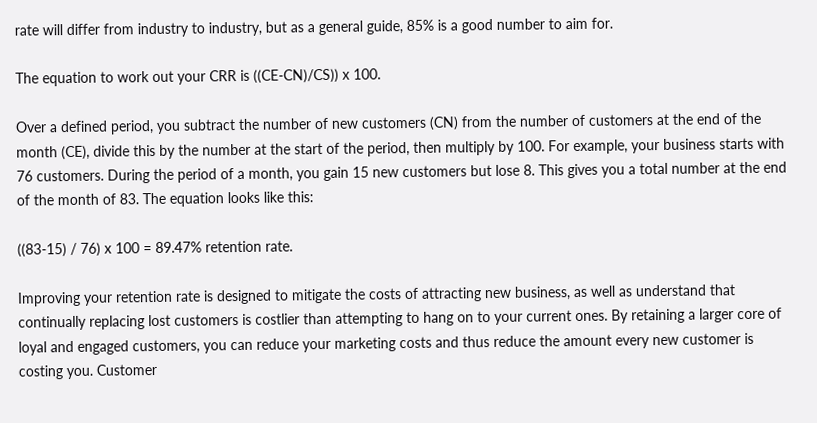rate will differ from industry to industry, but as a general guide, 85% is a good number to aim for.

The equation to work out your CRR is ((CE-CN)/CS)) x 100.

Over a defined period, you subtract the number of new customers (CN) from the number of customers at the end of the month (CE), divide this by the number at the start of the period, then multiply by 100. For example, your business starts with 76 customers. During the period of a month, you gain 15 new customers but lose 8. This gives you a total number at the end of the month of 83. The equation looks like this:

((83-15) / 76) x 100 = 89.47% retention rate.

Improving your retention rate is designed to mitigate the costs of attracting new business, as well as understand that continually replacing lost customers is costlier than attempting to hang on to your current ones. By retaining a larger core of loyal and engaged customers, you can reduce your marketing costs and thus reduce the amount every new customer is costing you. Customer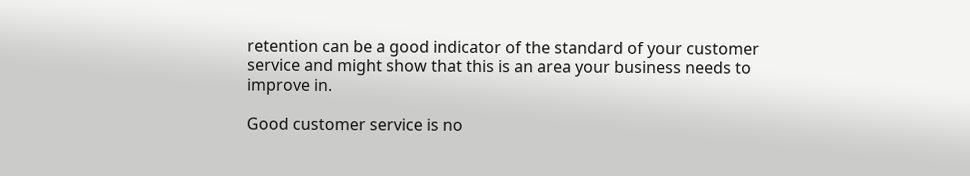retention can be a good indicator of the standard of your customer service and might show that this is an area your business needs to improve in.

Good customer service is no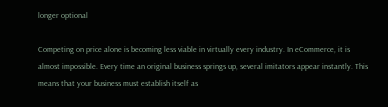longer optional

Competing on price alone is becoming less viable in virtually every industry. In eCommerce, it is almost impossible. Every time an original business springs up, several imitators appear instantly. This means that your business must establish itself as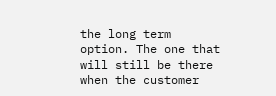the long term option. The one that will still be there when the customer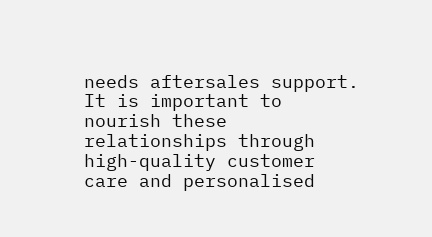needs aftersales support. It is important to nourish these relationships through high-quality customer care and personalised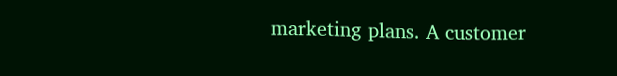marketing plans. A customer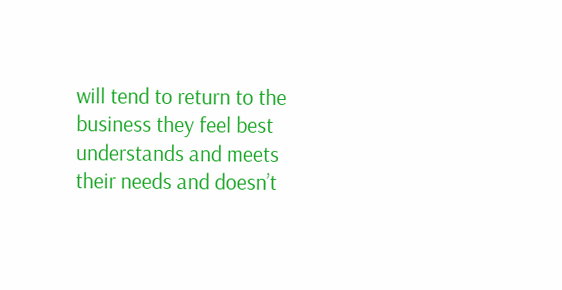will tend to return to the business they feel best understands and meets their needs and doesn’t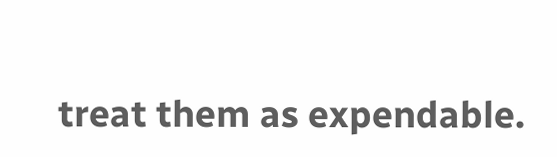treat them as expendable.